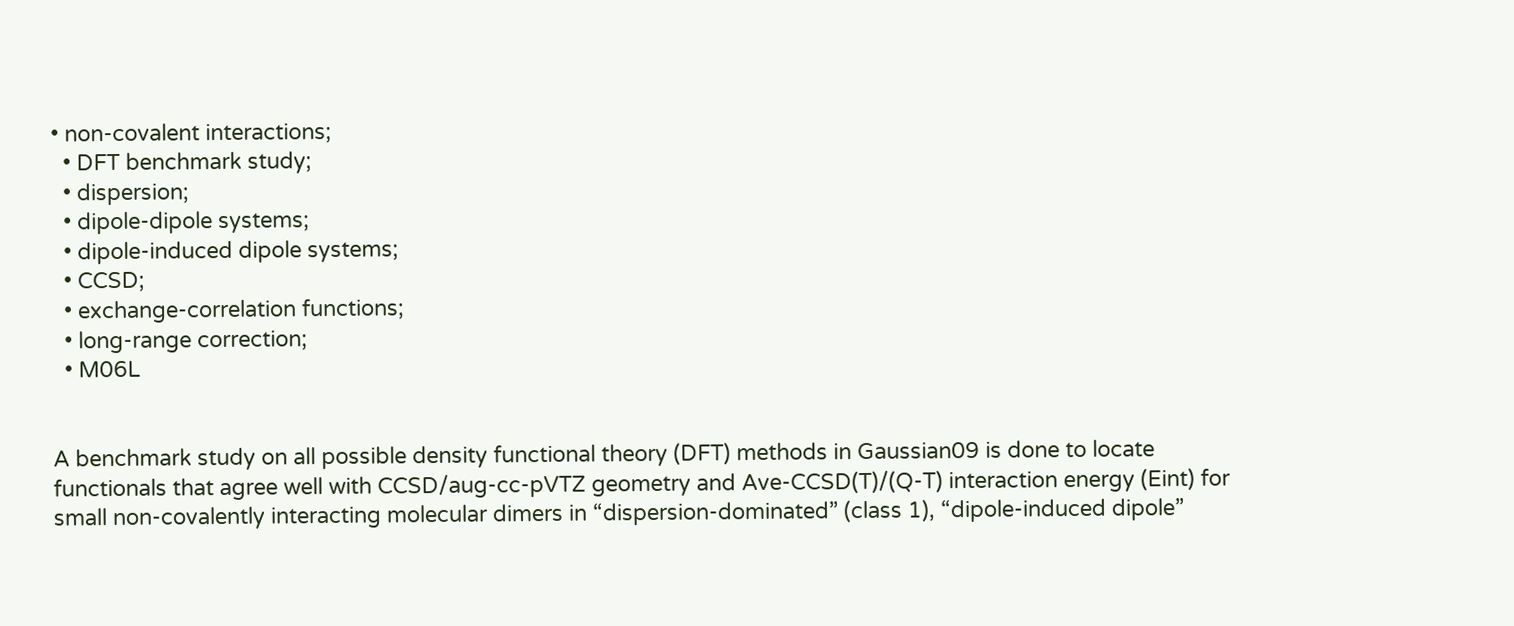• non-covalent interactions;
  • DFT benchmark study;
  • dispersion;
  • dipole-dipole systems;
  • dipole-induced dipole systems;
  • CCSD;
  • exchange-correlation functions;
  • long-range correction;
  • M06L


A benchmark study on all possible density functional theory (DFT) methods in Gaussian09 is done to locate functionals that agree well with CCSD/aug-cc-pVTZ geometry and Ave-CCSD(T)/(Q-T) interaction energy (Eint) for small non-covalently interacting molecular dimers in “dispersion-dominated” (class 1), “dipole-induced dipole”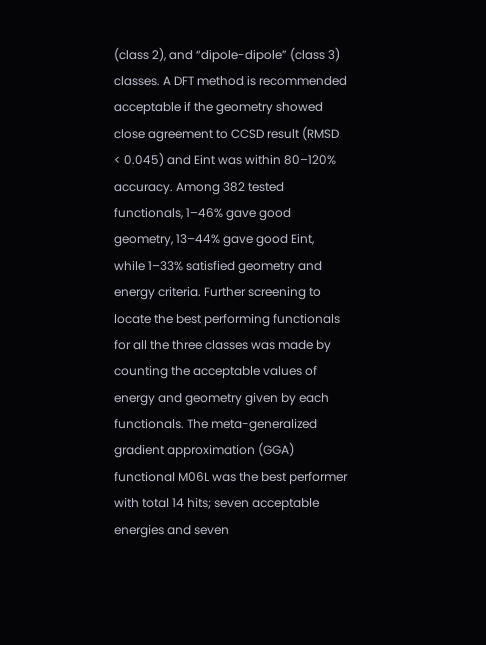(class 2), and “dipole-dipole” (class 3) classes. A DFT method is recommended acceptable if the geometry showed close agreement to CCSD result (RMSD < 0.045) and Eint was within 80–120% accuracy. Among 382 tested functionals, 1–46% gave good geometry, 13–44% gave good Eint, while 1–33% satisfied geometry and energy criteria. Further screening to locate the best performing functionals for all the three classes was made by counting the acceptable values of energy and geometry given by each functionals. The meta-generalized gradient approximation (GGA) functional M06L was the best performer with total 14 hits; seven acceptable energies and seven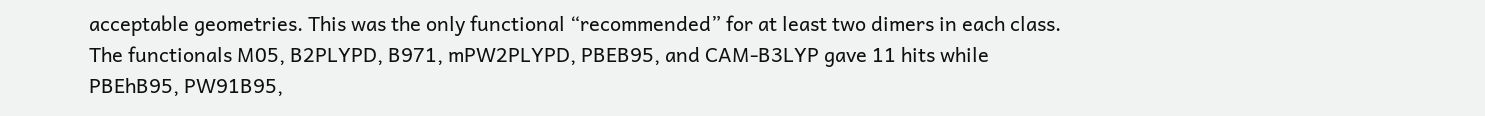acceptable geometries. This was the only functional “recommended” for at least two dimers in each class. The functionals M05, B2PLYPD, B971, mPW2PLYPD, PBEB95, and CAM-B3LYP gave 11 hits while PBEhB95, PW91B95,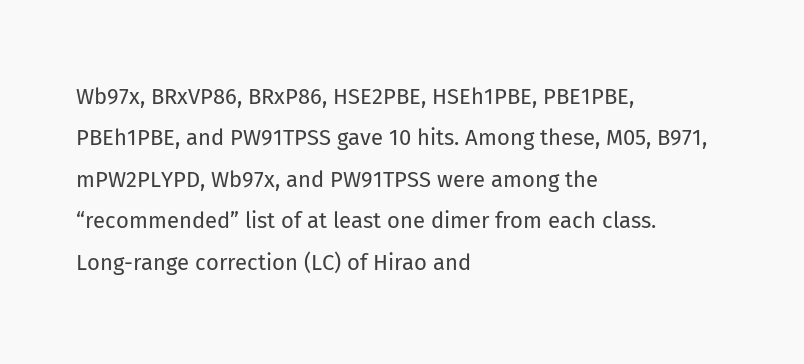Wb97x, BRxVP86, BRxP86, HSE2PBE, HSEh1PBE, PBE1PBE, PBEh1PBE, and PW91TPSS gave 10 hits. Among these, M05, B971, mPW2PLYPD, Wb97x, and PW91TPSS were among the “recommended” list of at least one dimer from each class. Long-range correction (LC) of Hirao and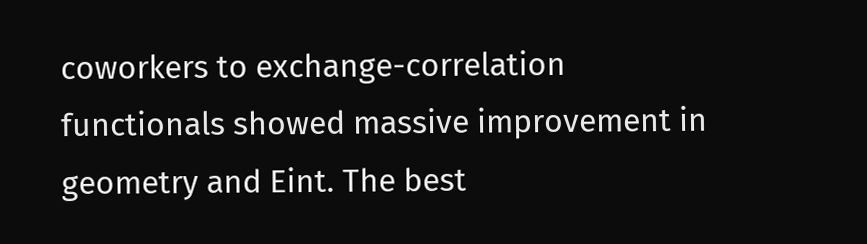coworkers to exchange-correlation functionals showed massive improvement in geometry and Eint. The best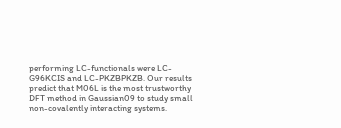performing LC-functionals were LC-G96KCIS and LC-PKZBPKZB. Our results predict that M06L is the most trustworthy DFT method in Gaussian09 to study small non-covalently interacting systems.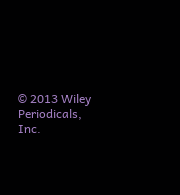© 2013 Wiley Periodicals, Inc.